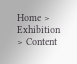Home > Exhibition > Content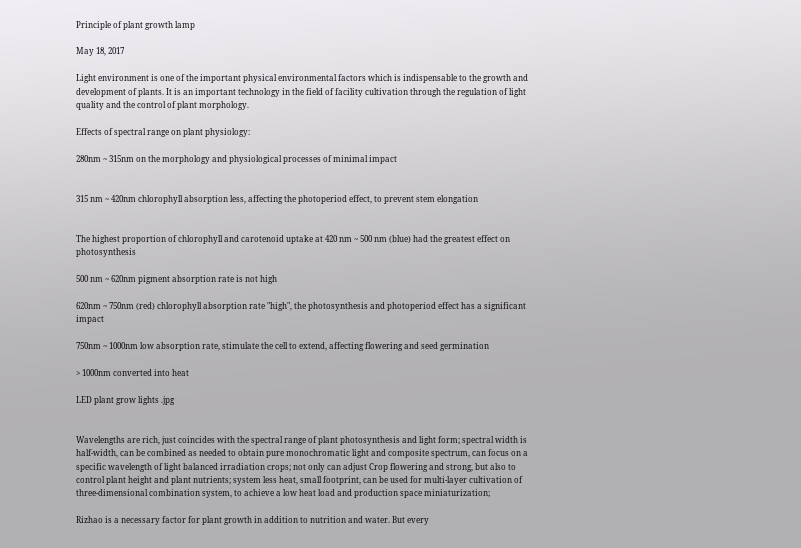Principle of plant growth lamp

May 18, 2017

Light environment is one of the important physical environmental factors which is indispensable to the growth and development of plants. It is an important technology in the field of facility cultivation through the regulation of light quality and the control of plant morphology.

Effects of spectral range on plant physiology:

280nm ~ 315nm on the morphology and physiological processes of minimal impact


315 nm ~ 420nm chlorophyll absorption less, affecting the photoperiod effect, to prevent stem elongation


The highest proportion of chlorophyll and carotenoid uptake at 420 nm ~ 500 nm (blue) had the greatest effect on photosynthesis

500 nm ~ 620nm pigment absorption rate is not high

620nm ~ 750nm (red) chlorophyll absorption rate "high", the photosynthesis and photoperiod effect has a significant impact

750nm ~ 1000nm low absorption rate, stimulate the cell to extend, affecting flowering and seed germination

> 1000nm converted into heat

LED plant grow lights .jpg


Wavelengths are rich, just coincides with the spectral range of plant photosynthesis and light form; spectral width is half-width, can be combined as needed to obtain pure monochromatic light and composite spectrum, can focus on a specific wavelength of light balanced irradiation crops; not only can adjust Crop flowering and strong, but also to control plant height and plant nutrients; system less heat, small footprint, can be used for multi-layer cultivation of three-dimensional combination system, to achieve a low heat load and production space miniaturization;

Rizhao is a necessary factor for plant growth in addition to nutrition and water. But every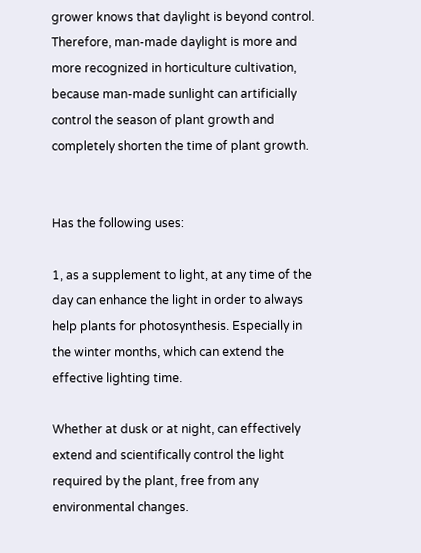grower knows that daylight is beyond control. Therefore, man-made daylight is more and more recognized in horticulture cultivation, because man-made sunlight can artificially control the season of plant growth and completely shorten the time of plant growth.


Has the following uses:

1, as a supplement to light, at any time of the day can enhance the light in order to always help plants for photosynthesis. Especially in the winter months, which can extend the effective lighting time.

Whether at dusk or at night, can effectively extend and scientifically control the light required by the plant, free from any environmental changes.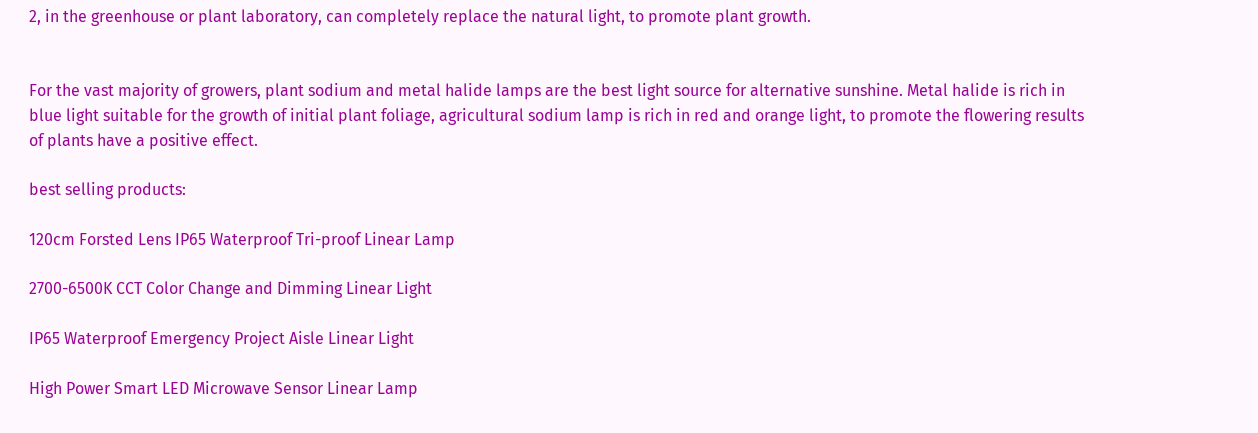2, in the greenhouse or plant laboratory, can completely replace the natural light, to promote plant growth.


For the vast majority of growers, plant sodium and metal halide lamps are the best light source for alternative sunshine. Metal halide is rich in blue light suitable for the growth of initial plant foliage, agricultural sodium lamp is rich in red and orange light, to promote the flowering results of plants have a positive effect.

best selling products:

120cm Forsted Lens IP65 Waterproof Tri-proof Linear Lamp

2700-6500K CCT Color Change and Dimming Linear Light

IP65 Waterproof Emergency Project Aisle Linear Light

High Power Smart LED Microwave Sensor Linear Lamp